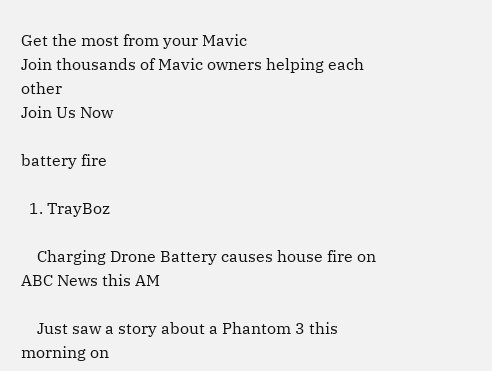Get the most from your Mavic
Join thousands of Mavic owners helping each other
Join Us Now

battery fire

  1. TrayBoz

    Charging Drone Battery causes house fire on ABC News this AM

    Just saw a story about a Phantom 3 this morning on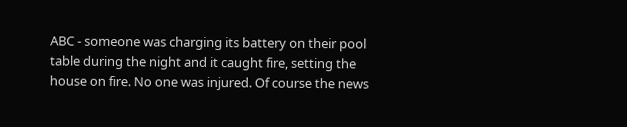ABC - someone was charging its battery on their pool table during the night and it caught fire, setting the house on fire. No one was injured. Of course the news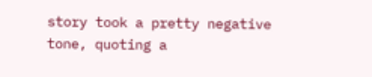story took a pretty negative tone, quoting a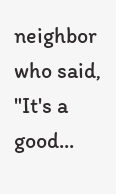neighbor who said, "It's a good...